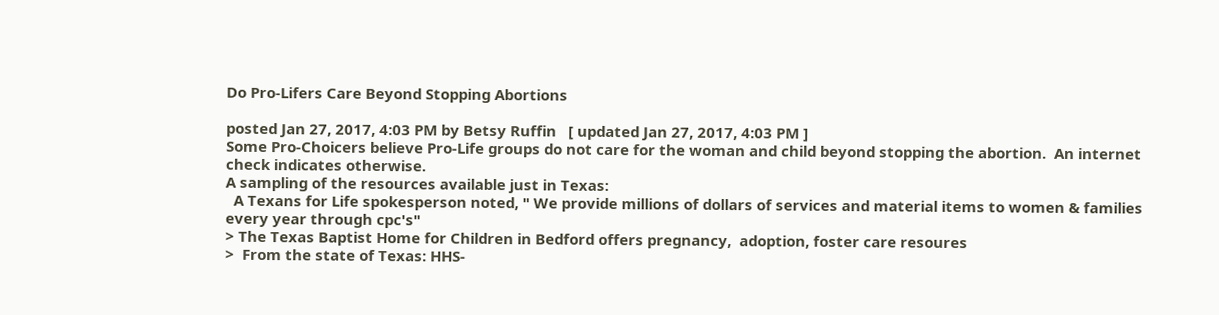Do Pro-Lifers Care Beyond Stopping Abortions

posted Jan 27, 2017, 4:03 PM by Betsy Ruffin   [ updated Jan 27, 2017, 4:03 PM ]
Some Pro-Choicers believe Pro-Life groups do not care for the woman and child beyond stopping the abortion.  An internet  check indicates otherwise.
A sampling of the resources available just in Texas:
  A Texans for Life spokesperson noted, " We provide millions of dollars of services and material items to women & families every year through cpc's"
> The Texas Baptist Home for Children in Bedford offers pregnancy,  adoption, foster care resoures
>  From the state of Texas: HHS-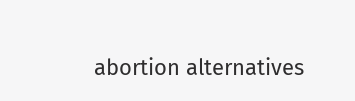abortion alternatives